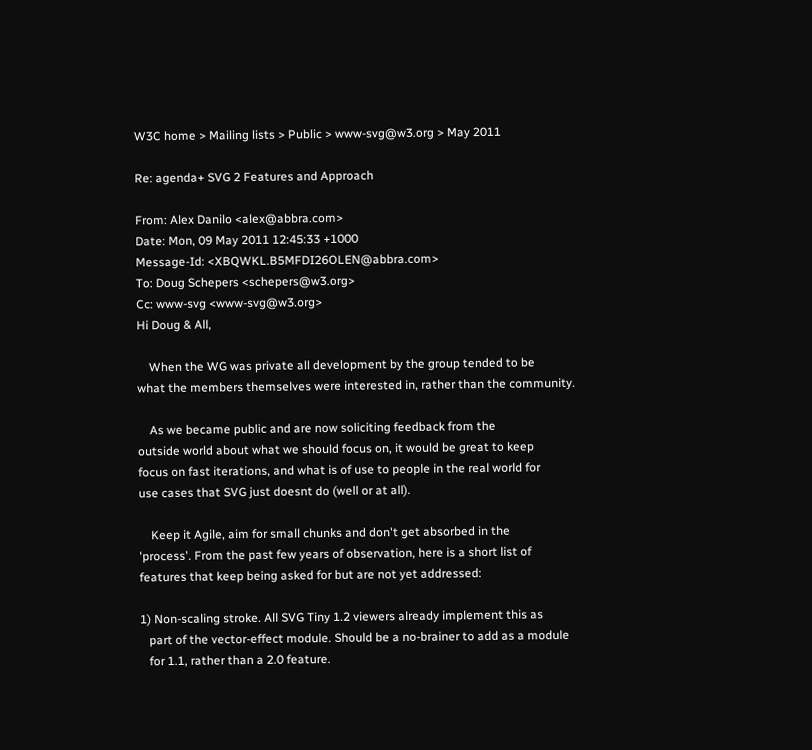W3C home > Mailing lists > Public > www-svg@w3.org > May 2011

Re: agenda+ SVG 2 Features and Approach

From: Alex Danilo <alex@abbra.com>
Date: Mon, 09 May 2011 12:45:33 +1000
Message-Id: <XBQWKL.B5MFDI26OLEN@abbra.com>
To: Doug Schepers <schepers@w3.org>
Cc: www-svg <www-svg@w3.org>
Hi Doug & All,

    When the WG was private all development by the group tended to be
what the members themselves were interested in, rather than the community.

    As we became public and are now soliciting feedback from the
outside world about what we should focus on, it would be great to keep
focus on fast iterations, and what is of use to people in the real world for
use cases that SVG just doesnt do (well or at all).

    Keep it Agile, aim for small chunks and don't get absorbed in the
'process'. From the past few years of observation, here is a short list of
features that keep being asked for but are not yet addressed:

1) Non-scaling stroke. All SVG Tiny 1.2 viewers already implement this as
   part of the vector-effect module. Should be a no-brainer to add as a module
   for 1.1, rather than a 2.0 feature.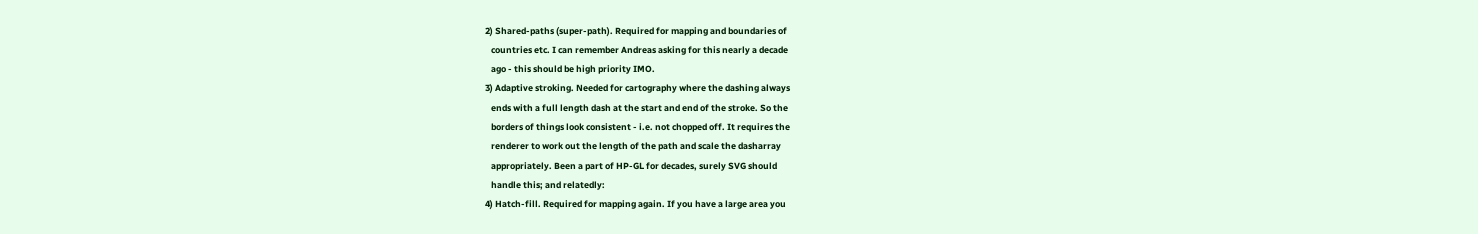2) Shared-paths (super-path). Required for mapping and boundaries of
   countries etc. I can remember Andreas asking for this nearly a decade
   ago - this should be high priority IMO.
3) Adaptive stroking. Needed for cartography where the dashing always
   ends with a full length dash at the start and end of the stroke. So the
   borders of things look consistent - i.e. not chopped off. It requires the
   renderer to work out the length of the path and scale the dasharray
   appropriately. Been a part of HP-GL for decades, surely SVG should
   handle this; and relatedly:
4) Hatch-fill. Required for mapping again. If you have a large area you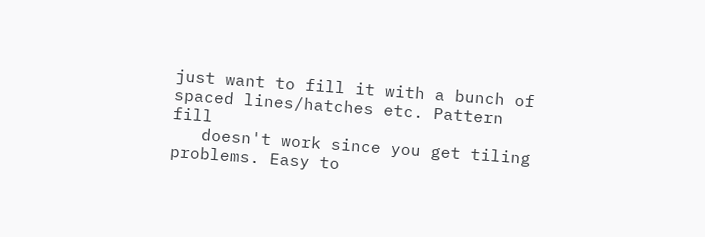just want to fill it with a bunch of spaced lines/hatches etc. Pattern fill
   doesn't work since you get tiling problems. Easy to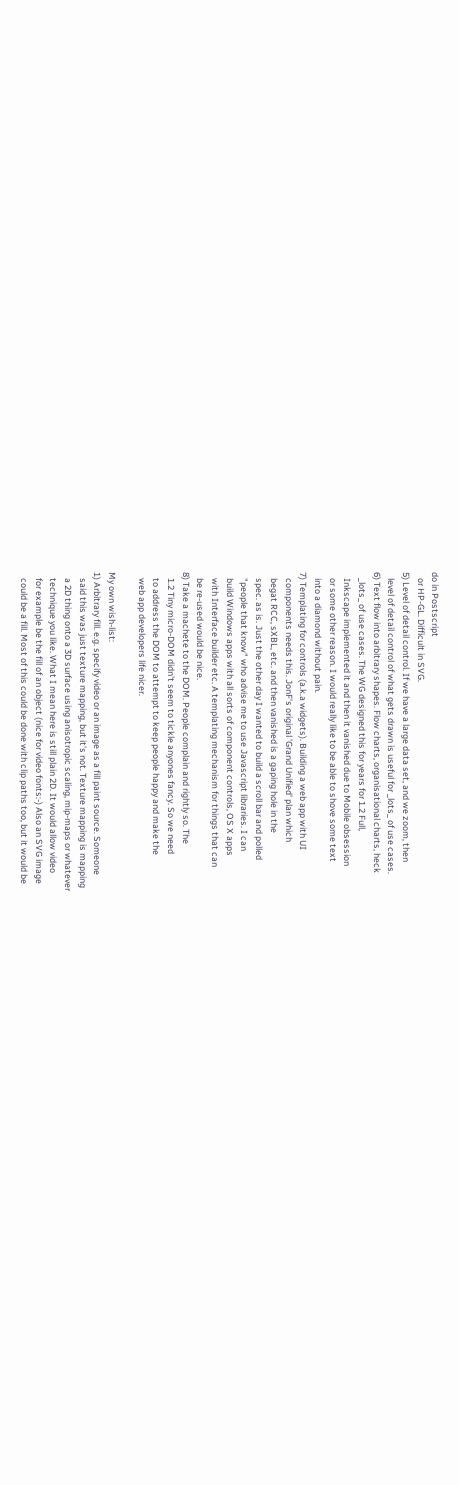do in Postscript
   or HP-GL. Difficult in SVG.
5) Level of detail control. If we have a large data set, and we zoom, then
   level of detail control of what gets drawn is useful for _lots_ of use cases.
6) Text flow into arbitrary shapes. Flow charts, organisational charts, heck
   _lots_ of use cases. The WG designed this for years for 1.2 Full,
   Inkscape implemented it and then it vanished due to Mobile obsession
   or some other reason. I would really like to be able to shove some text
   into a diamond without pain.
7) Templating for controls (a.k.a widgets). Building a web app with UI
   components needs this. JonF's original 'Grand Unified' plan which
   begat RCC, sXBL, etc. and then vanished is a gaping hole in the
   spec. as is. Just the other day I wanted to build a scroll bar and polled
   "people that know" who advise me to use Javascript libraries. I can
   build Windows apps with all sorts of component controls, OS X apps
   with Interface builder etc. A templating mechanism for things that can
   be re-used would be nice.
8) Take a machete to the DOM. People complain and rightly so. The
   1.2 Tiny micro-DOM didn't seem to tickle anyones fancy. So we need
   to address the DOM to attempt to keep people happy and make the
   web app developers life nicer.

My own wish-list:
1) Arbitrary fill. e.g. specify video or an image as a fill paint source. Someone
   said this was just texture mapping, but it's not. Texture mapping is mapping
   a 2D thing onto a 3D surface using anisotropic scaling, mip-maps or whatever
   technique you like. What I mean here is still plain 2D. It would allow video
   for example be the fill of an object (nice for video fonts:-) Also an SVG image
   could be a fill. Most of this could be done with clip paths too, but it would be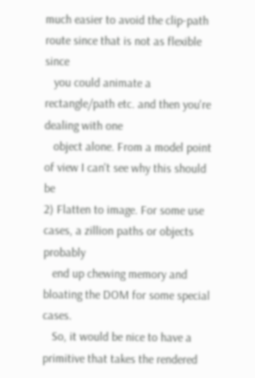much easier to avoid the clip-path route since that is not as flexible since
   you could animate a rectangle/path etc. and then you're dealing with one
   object alone. From a model point of view I can't see why this should be
2) Flatten to image. For some use cases, a zillion paths or objects probably
   end up chewing memory and bloating the DOM for some special cases.
   So, it would be nice to have a primitive that takes the rendered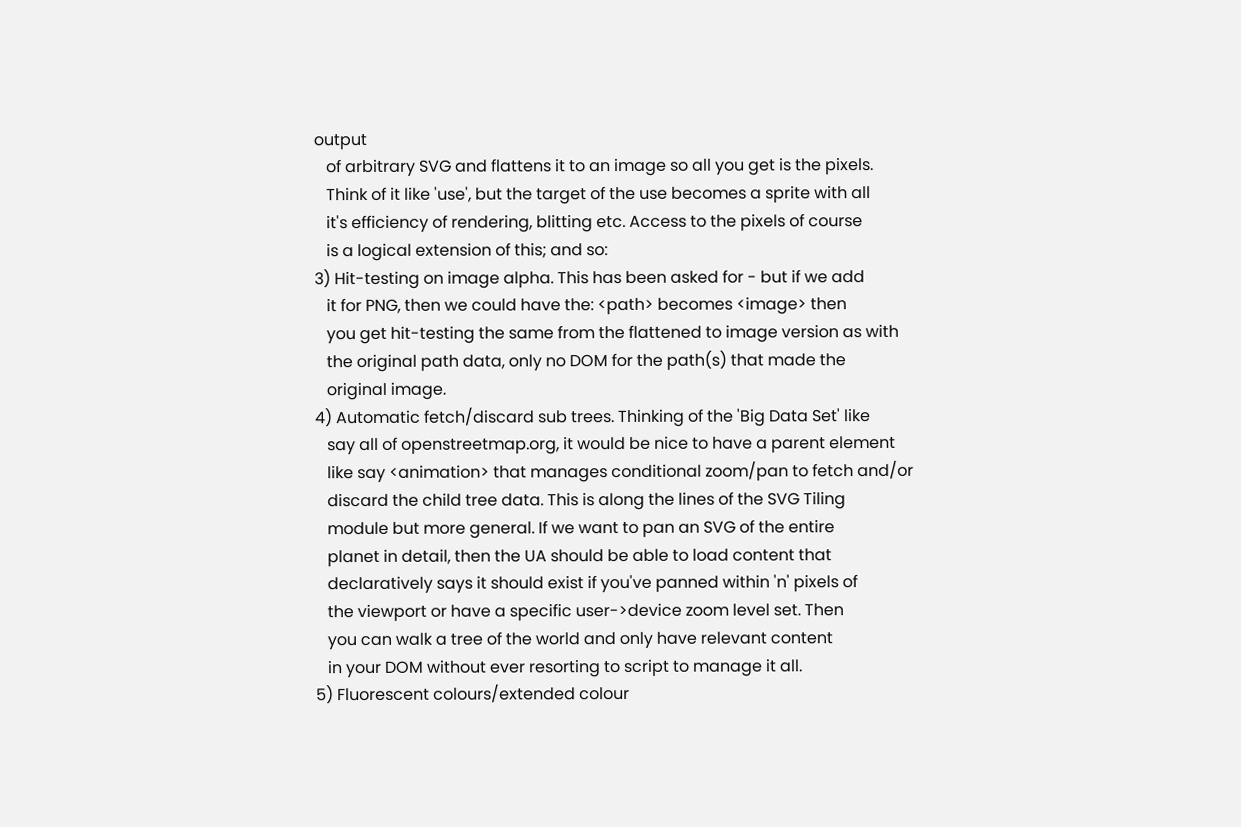output
   of arbitrary SVG and flattens it to an image so all you get is the pixels.
   Think of it like 'use', but the target of the use becomes a sprite with all
   it's efficiency of rendering, blitting etc. Access to the pixels of course
   is a logical extension of this; and so:
3) Hit-testing on image alpha. This has been asked for - but if we add
   it for PNG, then we could have the: <path> becomes <image> then
   you get hit-testing the same from the flattened to image version as with
   the original path data, only no DOM for the path(s) that made the
   original image.
4) Automatic fetch/discard sub trees. Thinking of the 'Big Data Set' like
   say all of openstreetmap.org, it would be nice to have a parent element
   like say <animation> that manages conditional zoom/pan to fetch and/or
   discard the child tree data. This is along the lines of the SVG Tiling
   module but more general. If we want to pan an SVG of the entire
   planet in detail, then the UA should be able to load content that
   declaratively says it should exist if you've panned within 'n' pixels of
   the viewport or have a specific user->device zoom level set. Then
   you can walk a tree of the world and only have relevant content
   in your DOM without ever resorting to script to manage it all.
5) Fluorescent colours/extended colour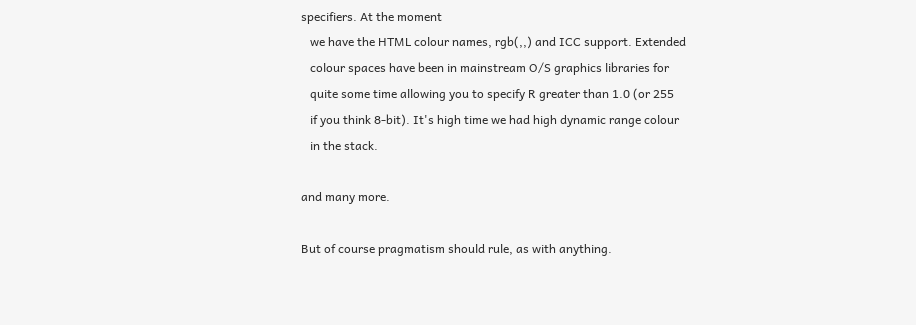specifiers. At the moment
   we have the HTML colour names, rgb(,,) and ICC support. Extended
   colour spaces have been in mainstream O/S graphics libraries for
   quite some time allowing you to specify R greater than 1.0 (or 255
   if you think 8-bit). It's high time we had high dynamic range colour
   in the stack.

and many more.

But of course pragmatism should rule, as with anything.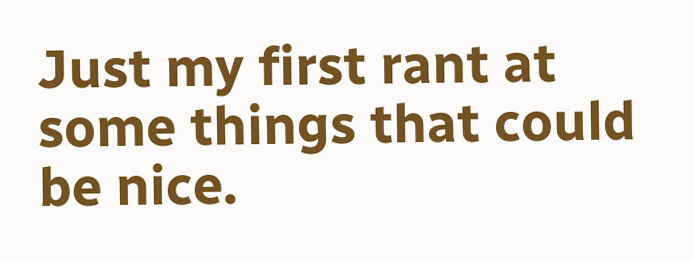Just my first rant at some things that could be nice.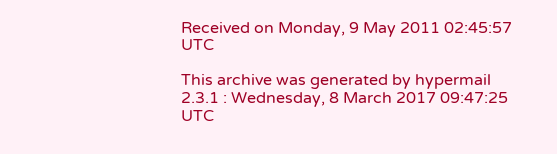Received on Monday, 9 May 2011 02:45:57 UTC

This archive was generated by hypermail 2.3.1 : Wednesday, 8 March 2017 09:47:25 UTC